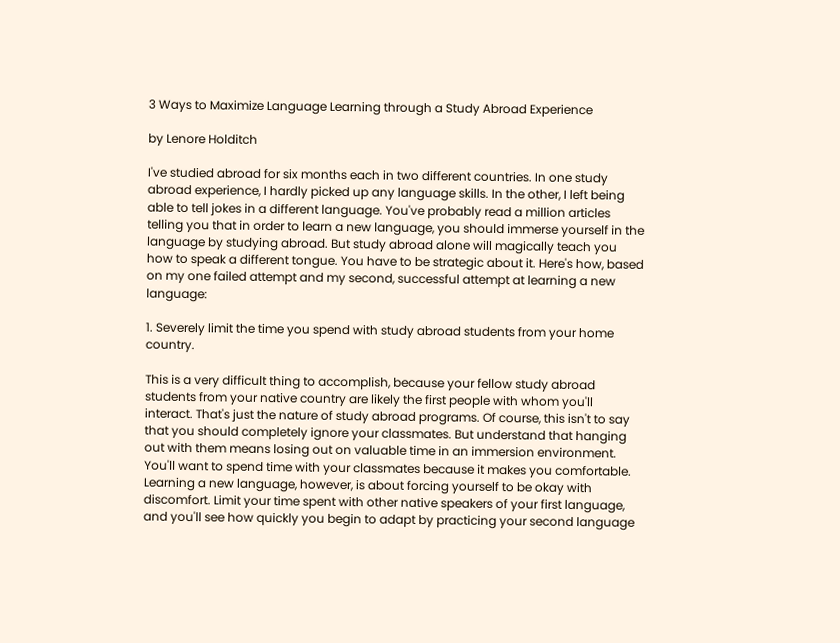3 Ways to Maximize Language Learning through a Study Abroad Experience

by Lenore Holditch

I've studied abroad for six months each in two different countries. In one study abroad experience, I hardly picked up any language skills. In the other, I left being able to tell jokes in a different language. You've probably read a million articles telling you that in order to learn a new language, you should immerse yourself in the language by studying abroad. But study abroad alone will magically teach you how to speak a different tongue. You have to be strategic about it. Here's how, based on my one failed attempt and my second, successful attempt at learning a new language:

1. Severely limit the time you spend with study abroad students from your home country.

This is a very difficult thing to accomplish, because your fellow study abroad students from your native country are likely the first people with whom you'll interact. That's just the nature of study abroad programs. Of course, this isn't to say that you should completely ignore your classmates. But understand that hanging out with them means losing out on valuable time in an immersion environment. You'll want to spend time with your classmates because it makes you comfortable. Learning a new language, however, is about forcing yourself to be okay with discomfort. Limit your time spent with other native speakers of your first language, and you'll see how quickly you begin to adapt by practicing your second language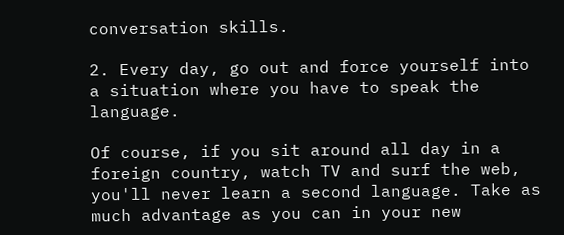conversation skills.

2. Every day, go out and force yourself into a situation where you have to speak the language.

Of course, if you sit around all day in a foreign country, watch TV and surf the web, you'll never learn a second language. Take as much advantage as you can in your new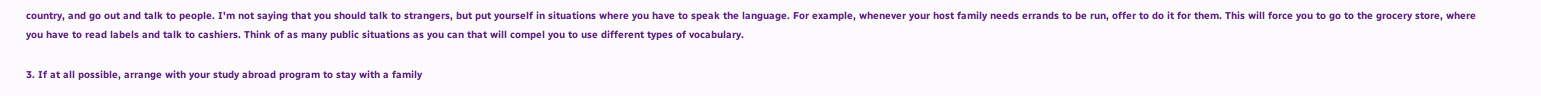country, and go out and talk to people. I'm not saying that you should talk to strangers, but put yourself in situations where you have to speak the language. For example, whenever your host family needs errands to be run, offer to do it for them. This will force you to go to the grocery store, where you have to read labels and talk to cashiers. Think of as many public situations as you can that will compel you to use different types of vocabulary.

3. If at all possible, arrange with your study abroad program to stay with a family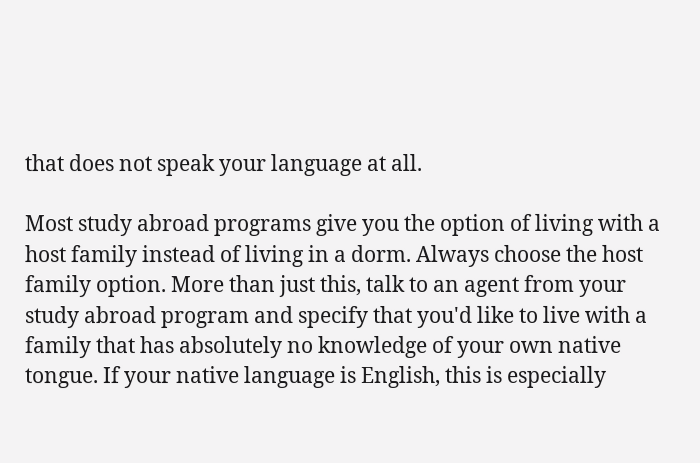that does not speak your language at all.

Most study abroad programs give you the option of living with a host family instead of living in a dorm. Always choose the host family option. More than just this, talk to an agent from your study abroad program and specify that you'd like to live with a family that has absolutely no knowledge of your own native tongue. If your native language is English, this is especially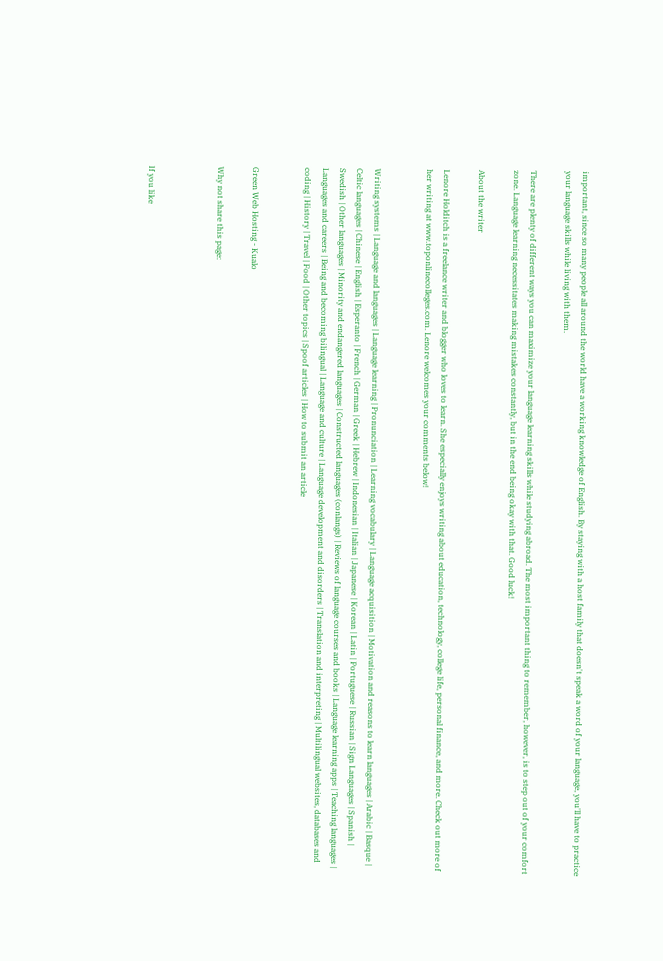important, since so many people all around the world have a working knowledge of English. By staying with a host family that doesn't speak a word of your language, you'll have to practice your language skills while living with them.

There are plenty of different ways you can maximize your language learning skills while studying abroad. The most important thing to remember, however, is to step out of your comfort zone. Language learning necessitates making mistakes constantly, but in the end being okay with that. Good luck!

About the writer

Lenore Holditch is a freelance writer and blogger who loves to learn. She especially enjoys writing about education, technology, college life, personal finance, and more. Check out more of her writing at www.toponlinecolleges.com. Lenore welcomes your comments below!


Writing systems | Language and languages | Language learning | Pronunciation | Learning vocabulary | Language acquisition | Motivation and reasons to learn languages | Arabic | Basque | Celtic languages | Chinese | English | Esperanto | French | German | Greek | Hebrew | Indonesian | Italian | Japanese | Korean | Latin | Portuguese | Russian | Sign Languages | Spanish | Swedish | Other languages | Minority and endangered languages | Constructed languages (conlangs) | Reviews of language courses and books | Language learning apps | Teaching languages | Languages and careers | Being and becoming bilingual | Language and culture | Language development and disorders | Translation and interpreting | Multilingual websites, databases and coding | History | Travel | Food | Other topics | Spoof articles | How to submit an article


Green Web Hosting - Kualo

Why not share this page:



If you like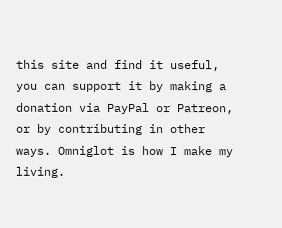this site and find it useful, you can support it by making a donation via PayPal or Patreon, or by contributing in other ways. Omniglot is how I make my living.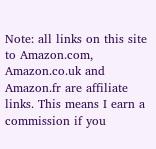Note: all links on this site to Amazon.com, Amazon.co.uk and Amazon.fr are affiliate links. This means I earn a commission if you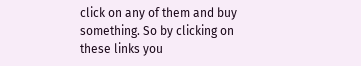click on any of them and buy something. So by clicking on these links you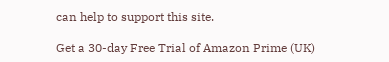can help to support this site.

Get a 30-day Free Trial of Amazon Prime (UK)